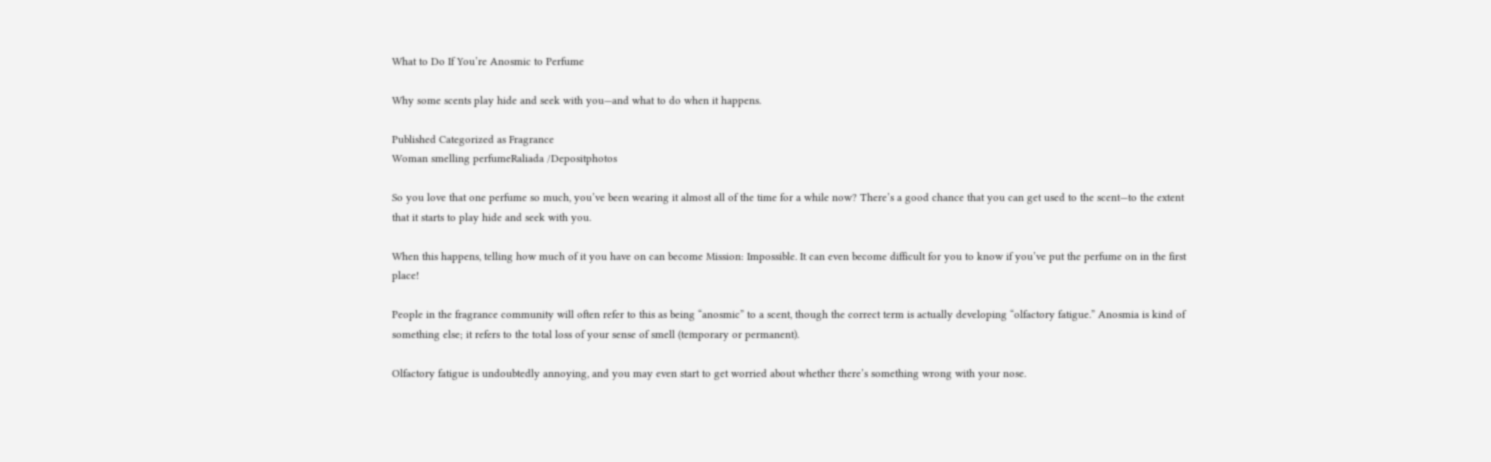What to Do If You’re Anosmic to Perfume

Why some scents play hide and seek with you—and what to do when it happens.

Published Categorized as Fragrance
Woman smelling perfumeRaliada /Depositphotos

So you love that one perfume so much, you’ve been wearing it almost all of the time for a while now? There’s a good chance that you can get used to the scent—to the extent that it starts to play hide and seek with you.

When this happens, telling how much of it you have on can become Mission: Impossible. It can even become difficult for you to know if you’ve put the perfume on in the first place!

People in the fragrance community will often refer to this as being “anosmic” to a scent, though the correct term is actually developing “olfactory fatigue.” Anosmia is kind of something else; it refers to the total loss of your sense of smell (temporary or permanent).

Olfactory fatigue is undoubtedly annoying, and you may even start to get worried about whether there’s something wrong with your nose.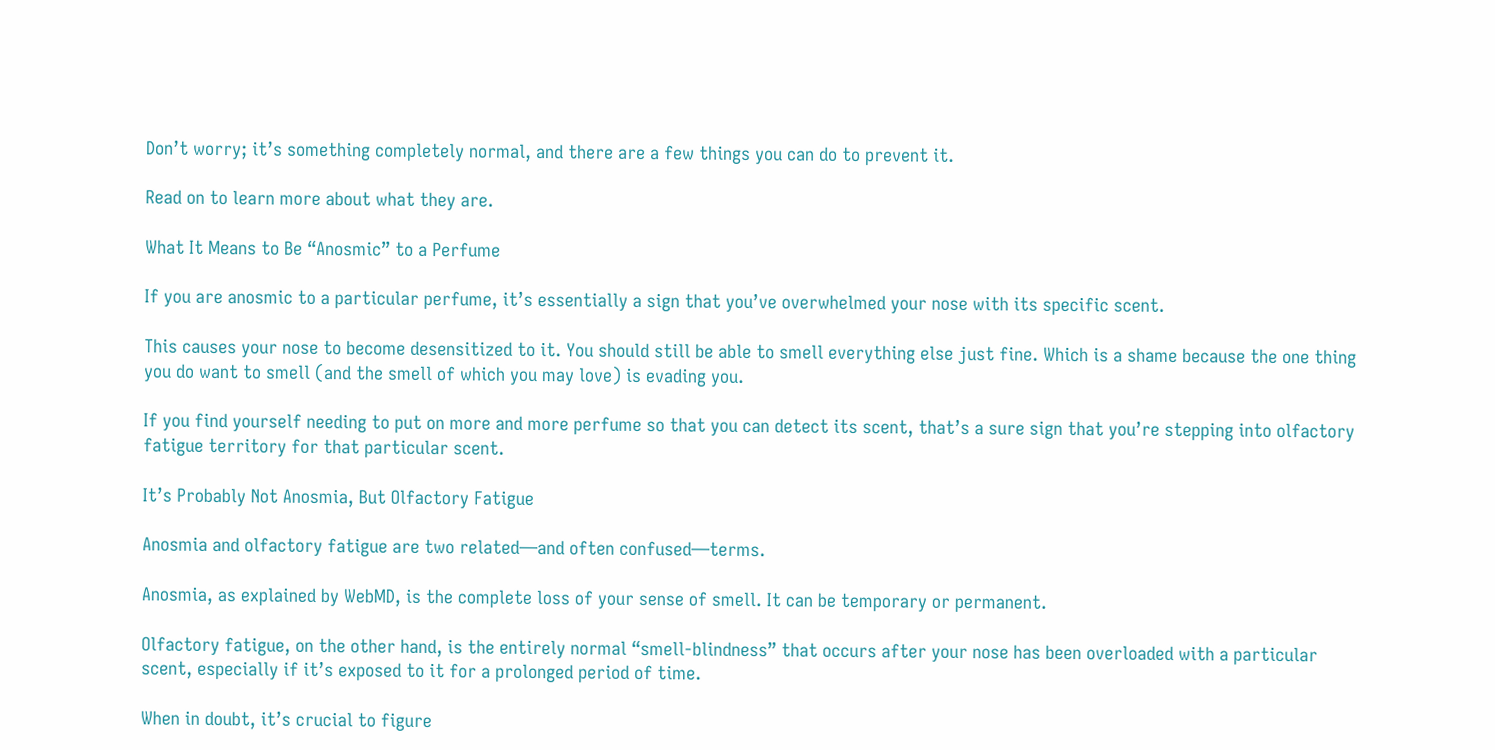Don’t worry; it’s something completely normal, and there are a few things you can do to prevent it.

Read on to learn more about what they are.

What It Means to Be “Anosmic” to a Perfume

If you are anosmic to a particular perfume, it’s essentially a sign that you’ve overwhelmed your nose with its specific scent.

This causes your nose to become desensitized to it. You should still be able to smell everything else just fine. Which is a shame because the one thing you do want to smell (and the smell of which you may love) is evading you.

If you find yourself needing to put on more and more perfume so that you can detect its scent, that’s a sure sign that you’re stepping into olfactory fatigue territory for that particular scent.

It’s Probably Not Anosmia, But Olfactory Fatigue

Anosmia and olfactory fatigue are two related—and often confused—terms.

Anosmia, as explained by WebMD, is the complete loss of your sense of smell. It can be temporary or permanent.

Olfactory fatigue, on the other hand, is the entirely normal “smell-blindness” that occurs after your nose has been overloaded with a particular scent, especially if it’s exposed to it for a prolonged period of time.

When in doubt, it’s crucial to figure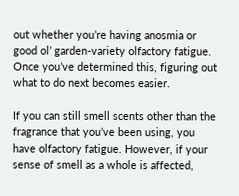out whether you’re having anosmia or good ol’ garden-variety olfactory fatigue. Once you’ve determined this, figuring out what to do next becomes easier.

If you can still smell scents other than the fragrance that you’ve been using, you have olfactory fatigue. However, if your sense of smell as a whole is affected,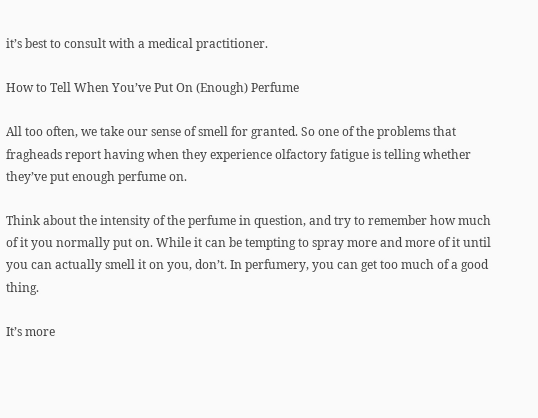it’s best to consult with a medical practitioner.

How to Tell When You’ve Put On (Enough) Perfume

All too often, we take our sense of smell for granted. So one of the problems that fragheads report having when they experience olfactory fatigue is telling whether they’ve put enough perfume on.

Think about the intensity of the perfume in question, and try to remember how much of it you normally put on. While it can be tempting to spray more and more of it until you can actually smell it on you, don’t. In perfumery, you can get too much of a good thing.

It’s more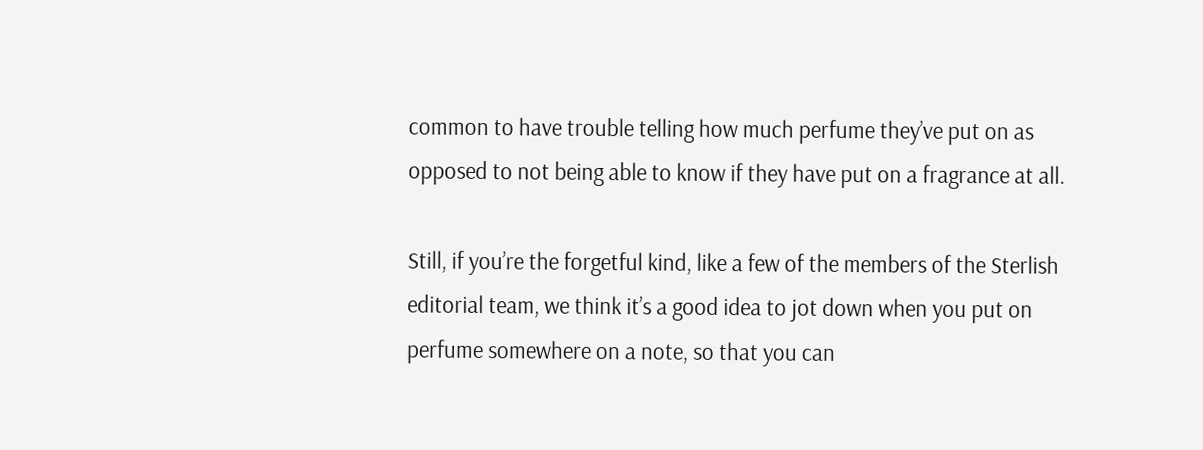common to have trouble telling how much perfume they’ve put on as opposed to not being able to know if they have put on a fragrance at all.

Still, if you’re the forgetful kind, like a few of the members of the Sterlish editorial team, we think it’s a good idea to jot down when you put on perfume somewhere on a note, so that you can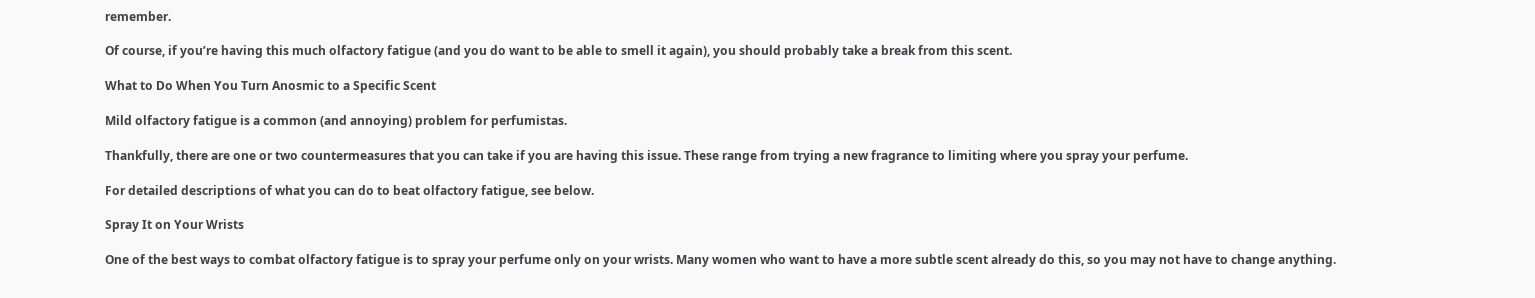remember.

Of course, if you’re having this much olfactory fatigue (and you do want to be able to smell it again), you should probably take a break from this scent.

What to Do When You Turn Anosmic to a Specific Scent

Mild olfactory fatigue is a common (and annoying) problem for perfumistas.

Thankfully, there are one or two countermeasures that you can take if you are having this issue. These range from trying a new fragrance to limiting where you spray your perfume.

For detailed descriptions of what you can do to beat olfactory fatigue, see below.

Spray It on Your Wrists

One of the best ways to combat olfactory fatigue is to spray your perfume only on your wrists. Many women who want to have a more subtle scent already do this, so you may not have to change anything.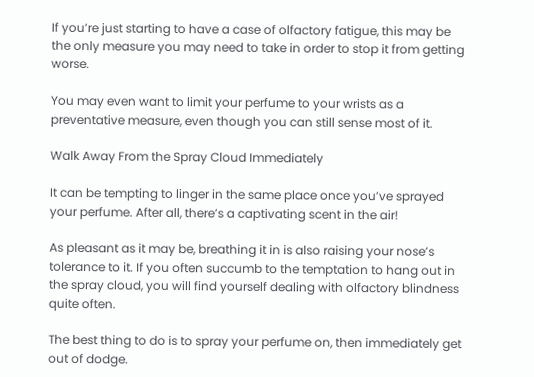If you’re just starting to have a case of olfactory fatigue, this may be the only measure you may need to take in order to stop it from getting worse.

You may even want to limit your perfume to your wrists as a preventative measure, even though you can still sense most of it.

Walk Away From the Spray Cloud Immediately

It can be tempting to linger in the same place once you’ve sprayed your perfume. After all, there’s a captivating scent in the air!

As pleasant as it may be, breathing it in is also raising your nose’s tolerance to it. If you often succumb to the temptation to hang out in the spray cloud, you will find yourself dealing with olfactory blindness quite often.

The best thing to do is to spray your perfume on, then immediately get out of dodge.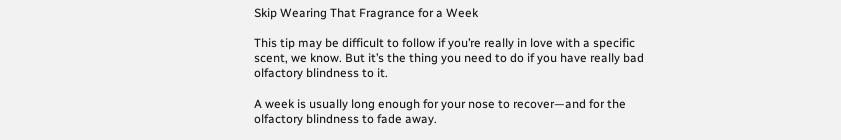Skip Wearing That Fragrance for a Week

This tip may be difficult to follow if you’re really in love with a specific scent, we know. But it’s the thing you need to do if you have really bad olfactory blindness to it.

A week is usually long enough for your nose to recover—and for the olfactory blindness to fade away.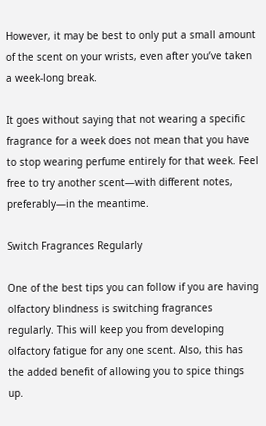However, it may be best to only put a small amount of the scent on your wrists, even after you’ve taken a week-long break.

It goes without saying that not wearing a specific fragrance for a week does not mean that you have to stop wearing perfume entirely for that week. Feel free to try another scent—with different notes, preferably—in the meantime.

Switch Fragrances Regularly

One of the best tips you can follow if you are having olfactory blindness is switching fragrances regularly. This will keep you from developing olfactory fatigue for any one scent. Also, this has the added benefit of allowing you to spice things up.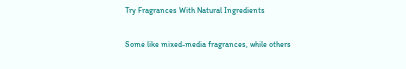Try Fragrances With Natural Ingredients

Some like mixed-media fragrances, while others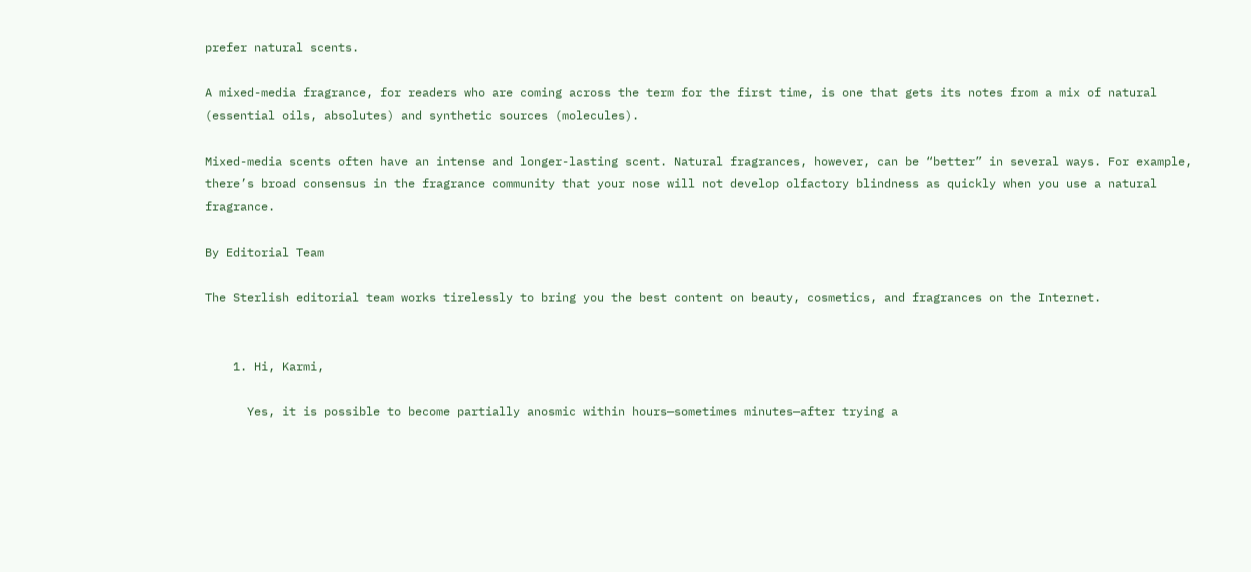prefer natural scents.

A mixed-media fragrance, for readers who are coming across the term for the first time, is one that gets its notes from a mix of natural (essential oils, absolutes) and synthetic sources (molecules).

Mixed-media scents often have an intense and longer-lasting scent. Natural fragrances, however, can be “better” in several ways. For example, there’s broad consensus in the fragrance community that your nose will not develop olfactory blindness as quickly when you use a natural fragrance.

By Editorial Team

The Sterlish editorial team works tirelessly to bring you the best content on beauty, cosmetics, and fragrances on the Internet.


    1. Hi, Karmi,

      Yes, it is possible to become partially anosmic within hours—sometimes minutes—after trying a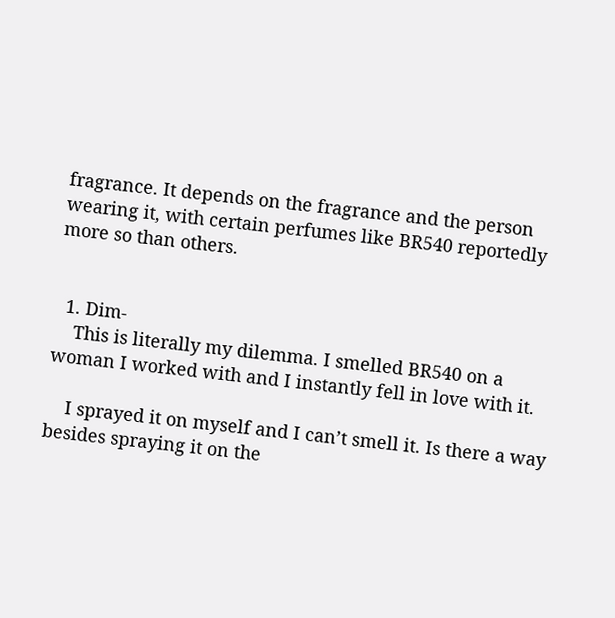fragrance. It depends on the fragrance and the person wearing it, with certain perfumes like BR540 reportedly more so than others.


  1. Dim-
    This is literally my dilemma. I smelled BR540 on a woman I worked with and I instantly fell in love with it.

    I sprayed it on myself and I can’t smell it. Is there a way besides spraying it on the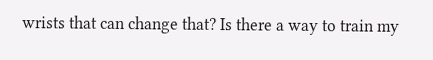wrists that can change that? Is there a way to train my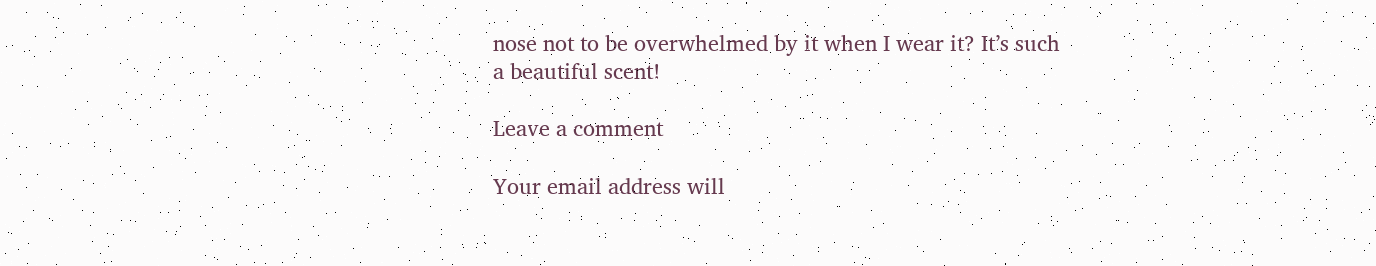nose not to be overwhelmed by it when I wear it? It’s such a beautiful scent!

Leave a comment

Your email address will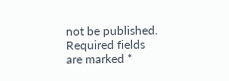not be published. Required fields are marked *